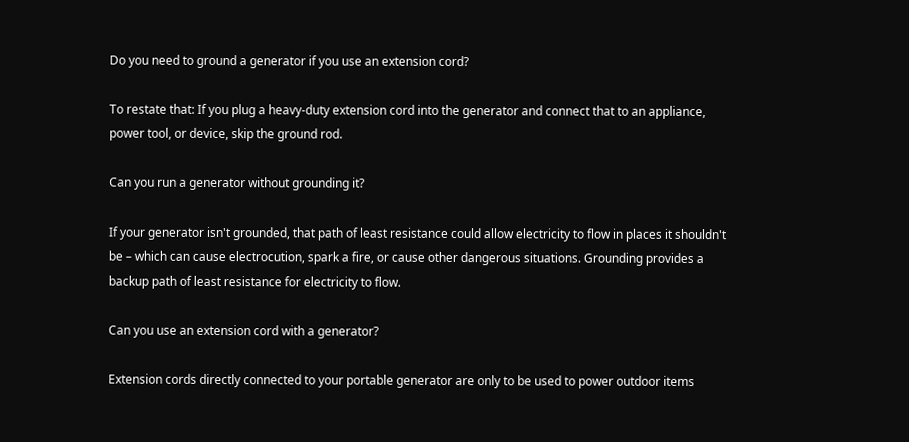Do you need to ground a generator if you use an extension cord?

To restate that: If you plug a heavy-duty extension cord into the generator and connect that to an appliance, power tool, or device, skip the ground rod.

Can you run a generator without grounding it?

If your generator isn't grounded, that path of least resistance could allow electricity to flow in places it shouldn't be – which can cause electrocution, spark a fire, or cause other dangerous situations. Grounding provides a backup path of least resistance for electricity to flow.

Can you use an extension cord with a generator?

Extension cords directly connected to your portable generator are only to be used to power outdoor items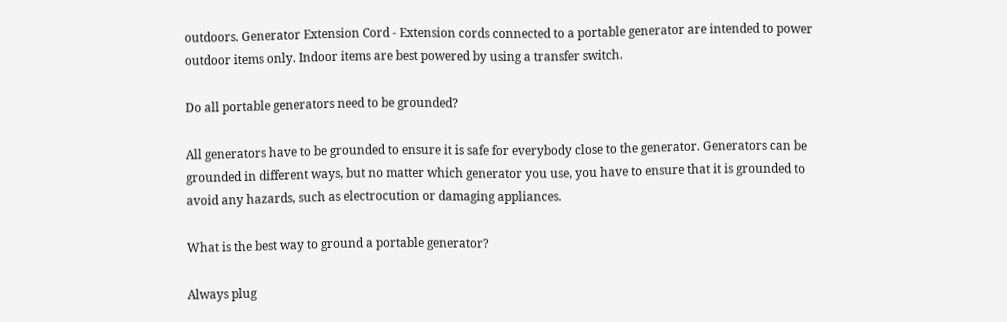outdoors. Generator Extension Cord - Extension cords connected to a portable generator are intended to power outdoor items only. Indoor items are best powered by using a transfer switch.

Do all portable generators need to be grounded?

All generators have to be grounded to ensure it is safe for everybody close to the generator. Generators can be grounded in different ways, but no matter which generator you use, you have to ensure that it is grounded to avoid any hazards, such as electrocution or damaging appliances.

What is the best way to ground a portable generator?

Always plug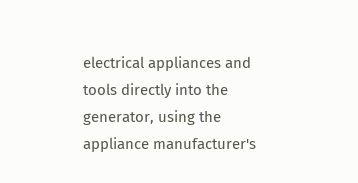electrical appliances and tools directly into the generator, using the appliance manufacturer's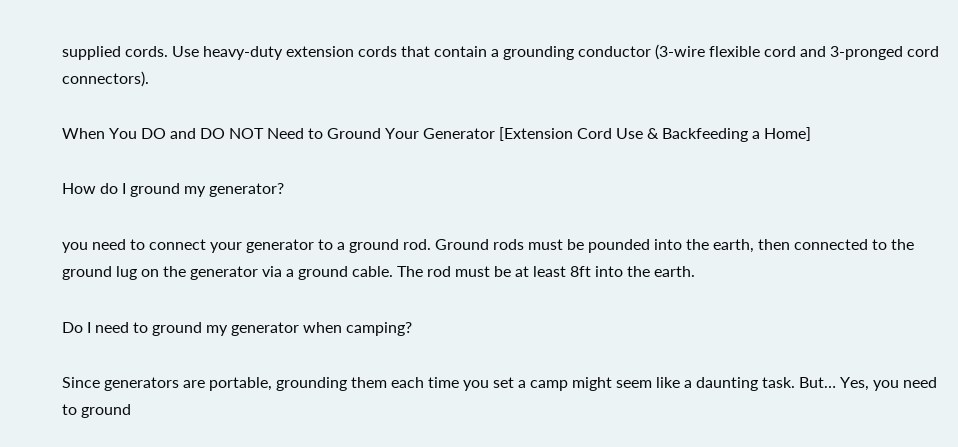supplied cords. Use heavy-duty extension cords that contain a grounding conductor (3-wire flexible cord and 3-pronged cord connectors).

When You DO and DO NOT Need to Ground Your Generator [Extension Cord Use & Backfeeding a Home]

How do I ground my generator?

you need to connect your generator to a ground rod. Ground rods must be pounded into the earth, then connected to the ground lug on the generator via a ground cable. The rod must be at least 8ft into the earth.

Do I need to ground my generator when camping?

Since generators are portable, grounding them each time you set a camp might seem like a daunting task. But… Yes, you need to ground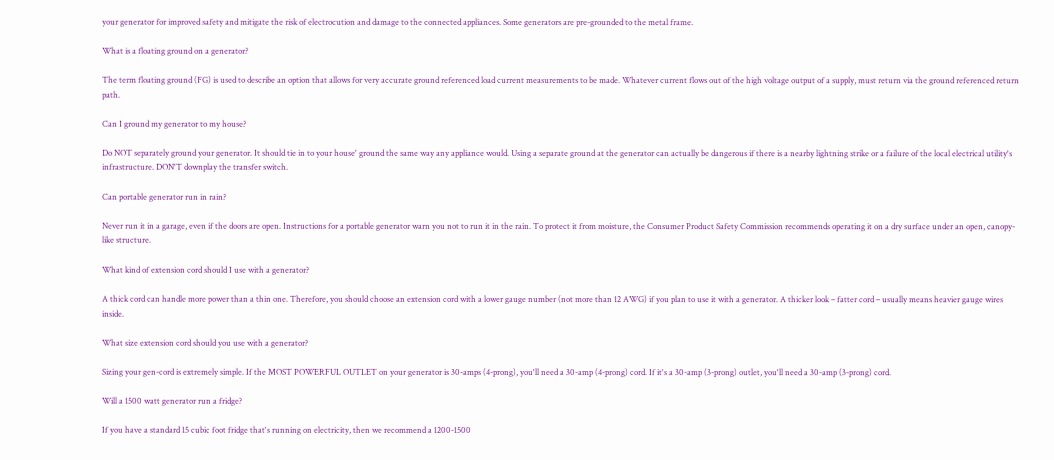your generator for improved safety and mitigate the risk of electrocution and damage to the connected appliances. Some generators are pre-grounded to the metal frame.

What is a floating ground on a generator?

The term floating ground (FG) is used to describe an option that allows for very accurate ground referenced load current measurements to be made. Whatever current flows out of the high voltage output of a supply, must return via the ground referenced return path.

Can I ground my generator to my house?

Do NOT separately ground your generator. It should tie in to your house' ground the same way any appliance would. Using a separate ground at the generator can actually be dangerous if there is a nearby lightning strike or a failure of the local electrical utility's infrastructure. DON'T downplay the transfer switch.

Can portable generator run in rain?

Never run it in a garage, even if the doors are open. Instructions for a portable generator warn you not to run it in the rain. To protect it from moisture, the Consumer Product Safety Commission recommends operating it on a dry surface under an open, canopy-like structure.

What kind of extension cord should I use with a generator?

A thick cord can handle more power than a thin one. Therefore, you should choose an extension cord with a lower gauge number (not more than 12 AWG) if you plan to use it with a generator. A thicker look – fatter cord – usually means heavier gauge wires inside.

What size extension cord should you use with a generator?

Sizing your gen-cord is extremely simple. If the MOST POWERFUL OUTLET on your generator is 30-amps (4-prong), you'll need a 30-amp (4-prong) cord. If it's a 30-amp (3-prong) outlet, you'll need a 30-amp (3-prong) cord.

Will a 1500 watt generator run a fridge?

If you have a standard 15 cubic foot fridge that's running on electricity, then we recommend a 1200-1500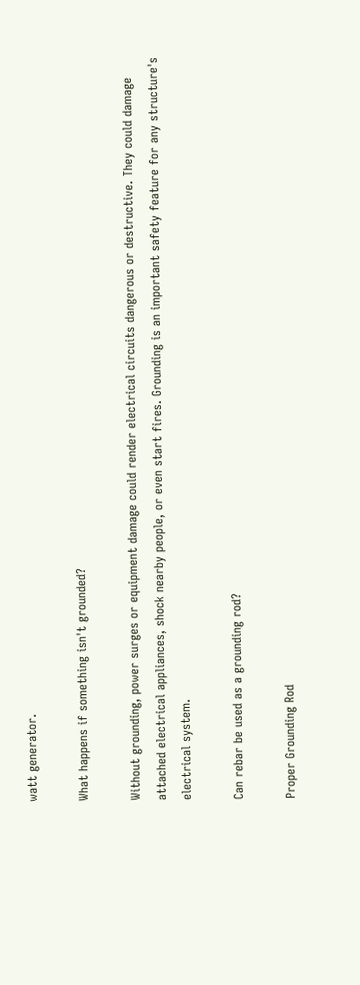watt generator.

What happens if something isn't grounded?

Without grounding, power surges or equipment damage could render electrical circuits dangerous or destructive. They could damage attached electrical appliances, shock nearby people, or even start fires. Grounding is an important safety feature for any structure's electrical system.

Can rebar be used as a grounding rod?

Proper Grounding Rod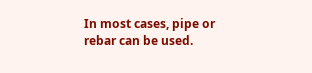In most cases, pipe or rebar can be used.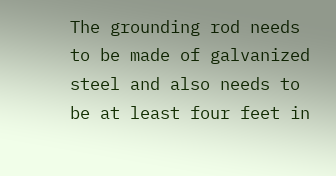The grounding rod needs to be made of galvanized steel and also needs to be at least four feet in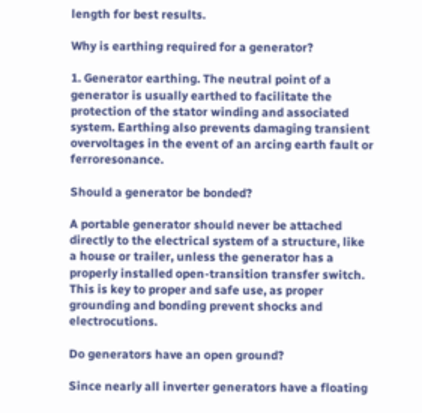length for best results.

Why is earthing required for a generator?

1. Generator earthing. The neutral point of a generator is usually earthed to facilitate the protection of the stator winding and associated system. Earthing also prevents damaging transient overvoltages in the event of an arcing earth fault or ferroresonance.

Should a generator be bonded?

A portable generator should never be attached directly to the electrical system of a structure, like a house or trailer, unless the generator has a properly installed open-transition transfer switch. This is key to proper and safe use, as proper grounding and bonding prevent shocks and electrocutions.

Do generators have an open ground?

Since nearly all inverter generators have a floating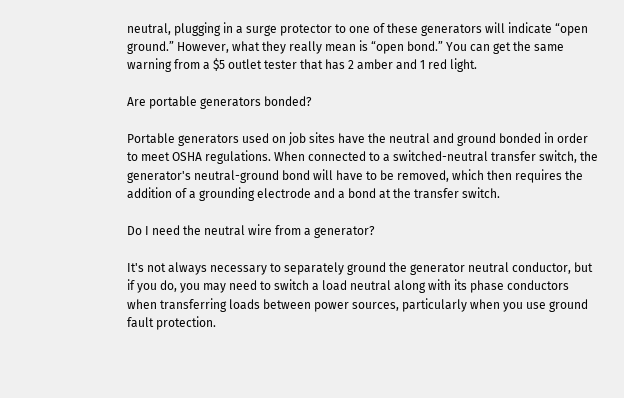neutral, plugging in a surge protector to one of these generators will indicate “open ground.” However, what they really mean is “open bond.” You can get the same warning from a $5 outlet tester that has 2 amber and 1 red light.

Are portable generators bonded?

Portable generators used on job sites have the neutral and ground bonded in order to meet OSHA regulations. When connected to a switched-neutral transfer switch, the generator's neutral-ground bond will have to be removed, which then requires the addition of a grounding electrode and a bond at the transfer switch.

Do I need the neutral wire from a generator?

It's not always necessary to separately ground the generator neutral conductor, but if you do, you may need to switch a load neutral along with its phase conductors when transferring loads between power sources, particularly when you use ground fault protection.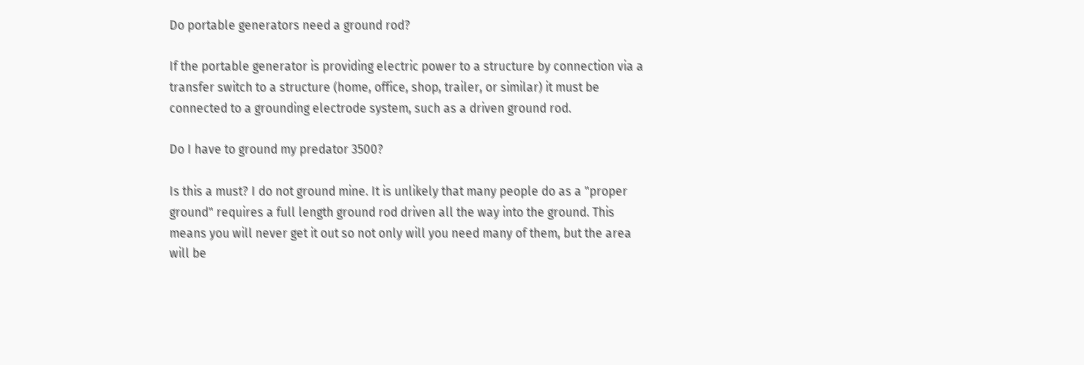Do portable generators need a ground rod?

If the portable generator is providing electric power to a structure by connection via a transfer switch to a structure (home, office, shop, trailer, or similar) it must be connected to a grounding electrode system, such as a driven ground rod.

Do I have to ground my predator 3500?

Is this a must? I do not ground mine. It is unlikely that many people do as a "proper ground" requires a full length ground rod driven all the way into the ground. This means you will never get it out so not only will you need many of them, but the area will be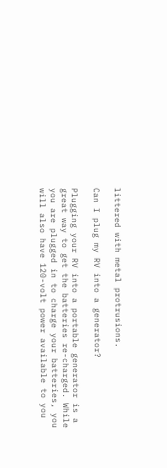littered with metal protrusions.

Can I plug my RV into a generator?

Plugging your RV into a portable generator is a great way to get the batteries re-charged. While you are plugged in to charge your batteries, you will also have 120-volt power available to you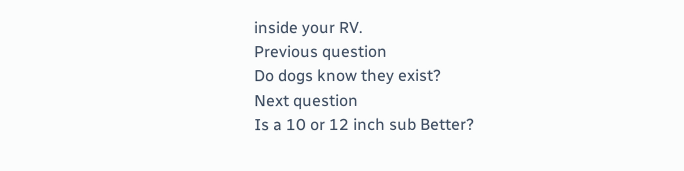inside your RV.
Previous question
Do dogs know they exist?
Next question
Is a 10 or 12 inch sub Better?